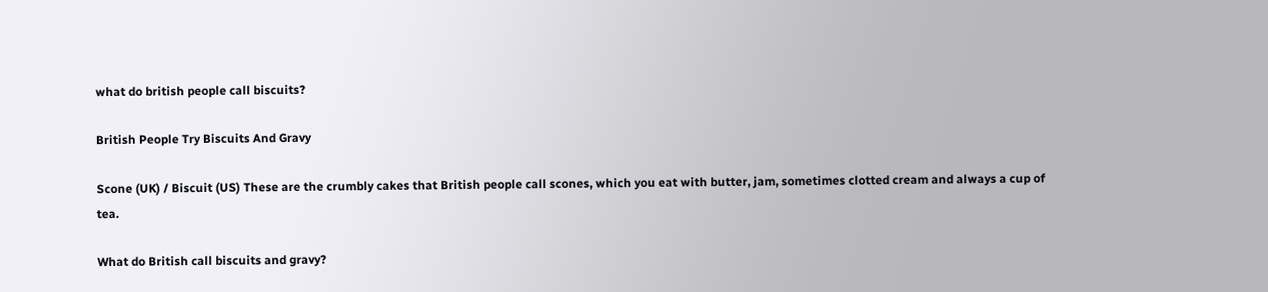what do british people call biscuits?

British People Try Biscuits And Gravy

Scone (UK) / Biscuit (US) These are the crumbly cakes that British people call scones, which you eat with butter, jam, sometimes clotted cream and always a cup of tea.

What do British call biscuits and gravy?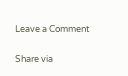Leave a Comment

Share via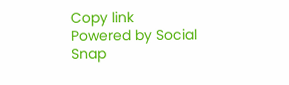Copy link
Powered by Social Snap